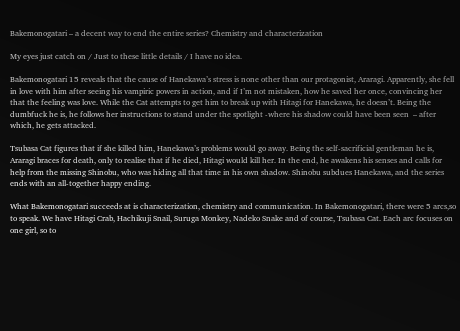Bakemonogatari – a decent way to end the entire series? Chemistry and characterization

My eyes just catch on / Just to these little details / I have no idea.

Bakemonogatari 15 reveals that the cause of Hanekawa’s stress is none other than our protagonist, Araragi. Apparently, she fell in love with him after seeing his vampiric powers in action, and if I’m not mistaken, how he saved her once, convincing her that the feeling was love. While the Cat attempts to get him to break up with Hitagi for Hanekawa, he doesn’t. Being the dumbfuck he is, he follows her instructions to stand under the spotlight -where his shadow could have been seen  – after which, he gets attacked.

Tsubasa Cat figures that if she killed him, Hanekawa’s problems would go away. Being the self-sacrificial gentleman he is, Araragi braces for death, only to realise that if he died, Hitagi would kill her. In the end, he awakens his senses and calls for help from the missing Shinobu, who was hiding all that time in his own shadow. Shinobu subdues Hanekawa, and the series ends with an all-together happy ending.

What Bakemonogatari succeeds at is characterization, chemistry and communication. In Bakemonogatari, there were 5 arcs,so to speak. We have Hitagi Crab, Hachikuji Snail, Suruga Monkey, Nadeko Snake and of course, Tsubasa Cat. Each arc focuses on one girl, so to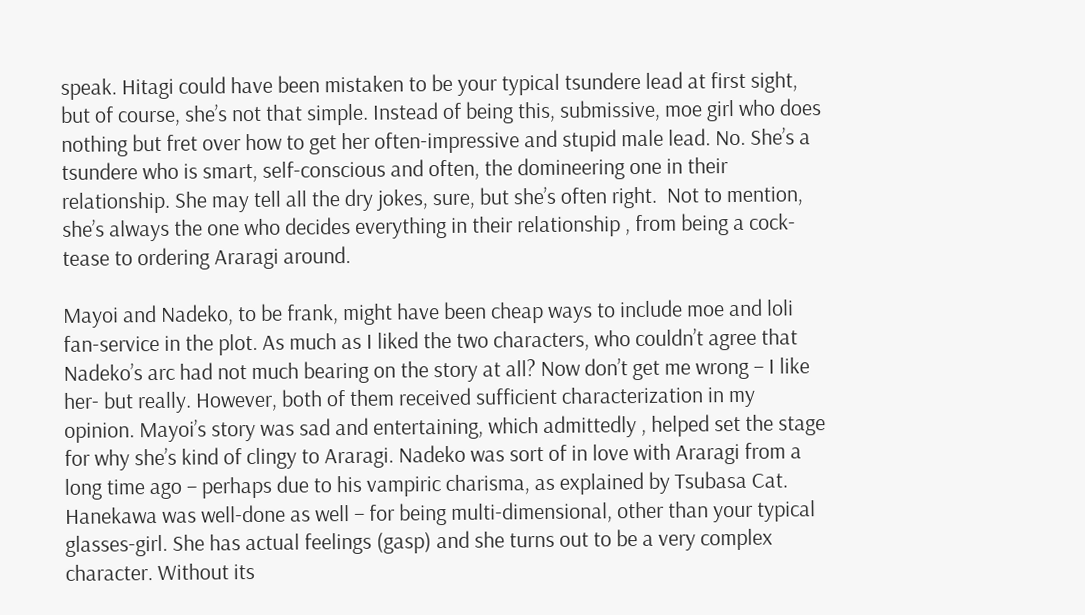speak. Hitagi could have been mistaken to be your typical tsundere lead at first sight, but of course, she’s not that simple. Instead of being this, submissive, moe girl who does nothing but fret over how to get her often-impressive and stupid male lead. No. She’s a tsundere who is smart, self-conscious and often, the domineering one in their relationship. She may tell all the dry jokes, sure, but she’s often right.  Not to mention, she’s always the one who decides everything in their relationship , from being a cock-tease to ordering Araragi around.

Mayoi and Nadeko, to be frank, might have been cheap ways to include moe and loli fan-service in the plot. As much as I liked the two characters, who couldn’t agree that Nadeko’s arc had not much bearing on the story at all? Now don’t get me wrong – I like her- but really. However, both of them received sufficient characterization in my opinion. Mayoi’s story was sad and entertaining, which admittedly , helped set the stage for why she’s kind of clingy to Araragi. Nadeko was sort of in love with Araragi from a long time ago – perhaps due to his vampiric charisma, as explained by Tsubasa Cat. Hanekawa was well-done as well – for being multi-dimensional, other than your typical glasses-girl. She has actual feelings (gasp) and she turns out to be a very complex character. Without its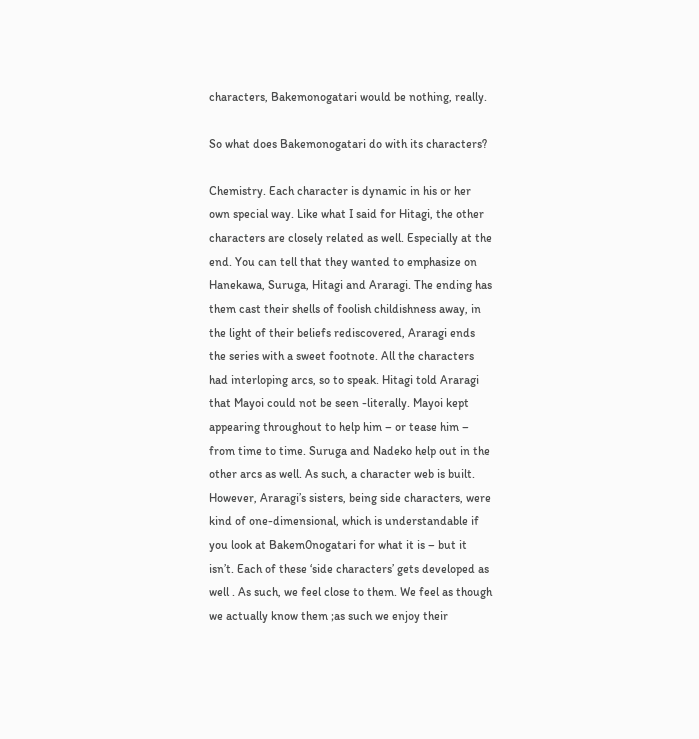characters, Bakemonogatari would be nothing, really.

So what does Bakemonogatari do with its characters?

Chemistry. Each character is dynamic in his or her own special way. Like what I said for Hitagi, the other characters are closely related as well. Especially at the end. You can tell that they wanted to emphasize on Hanekawa, Suruga, Hitagi and Araragi. The ending has them cast their shells of foolish childishness away, in the light of their beliefs rediscovered, Araragi ends the series with a sweet footnote. All the characters had interloping arcs, so to speak. Hitagi told Araragi that Mayoi could not be seen -literally. Mayoi kept appearing throughout to help him – or tease him – from time to time. Suruga and Nadeko help out in the other arcs as well. As such, a character web is built. However, Araragi’s sisters, being side characters, were kind of one-dimensional, which is understandable if you look at Bakem0nogatari for what it is – but it isn’t. Each of these ‘side characters’ gets developed as well . As such, we feel close to them. We feel as though we actually know them ;as such we enjoy their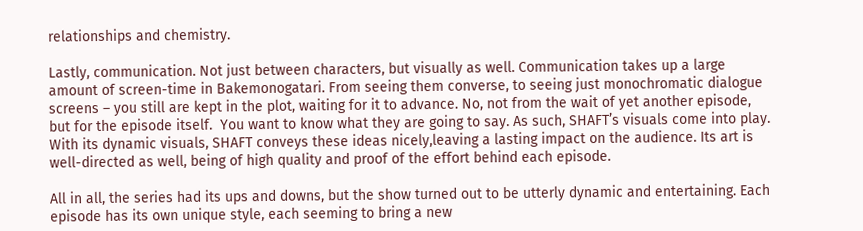relationships and chemistry.

Lastly, communication. Not just between characters, but visually as well. Communication takes up a large amount of screen-time in Bakemonogatari. From seeing them converse, to seeing just monochromatic dialogue screens – you still are kept in the plot, waiting for it to advance. No, not from the wait of yet another episode, but for the episode itself.  You want to know what they are going to say. As such, SHAFT’s visuals come into play. With its dynamic visuals, SHAFT conveys these ideas nicely,leaving a lasting impact on the audience. Its art is well-directed as well, being of high quality and proof of the effort behind each episode.

All in all, the series had its ups and downs, but the show turned out to be utterly dynamic and entertaining. Each episode has its own unique style, each seeming to bring a new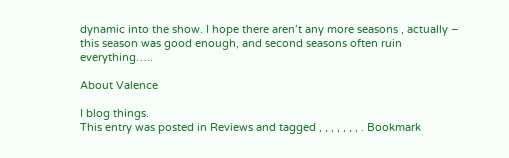dynamic into the show. I hope there aren’t any more seasons , actually – this season was good enough, and second seasons often ruin everything…..

About Valence

I blog things.
This entry was posted in Reviews and tagged , , , , , , , . Bookmark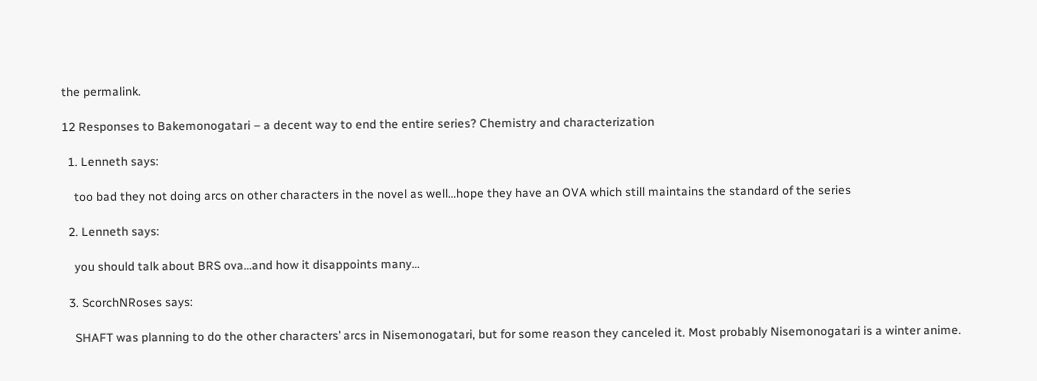the permalink.

12 Responses to Bakemonogatari – a decent way to end the entire series? Chemistry and characterization

  1. Lenneth says:

    too bad they not doing arcs on other characters in the novel as well…hope they have an OVA which still maintains the standard of the series

  2. Lenneth says:

    you should talk about BRS ova…and how it disappoints many…

  3. ScorchNRoses says:

    SHAFT was planning to do the other characters’ arcs in Nisemonogatari, but for some reason they canceled it. Most probably Nisemonogatari is a winter anime.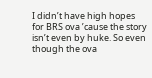I didn’t have high hopes for BRS ova ’cause the story isn’t even by huke. So even though the ova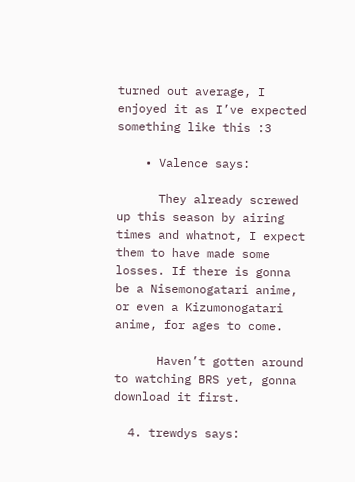turned out average, I enjoyed it as I’ve expected something like this :3

    • Valence says:

      They already screwed up this season by airing times and whatnot, I expect them to have made some losses. If there is gonna be a Nisemonogatari anime, or even a Kizumonogatari anime, for ages to come.

      Haven’t gotten around to watching BRS yet, gonna download it first.

  4. trewdys says: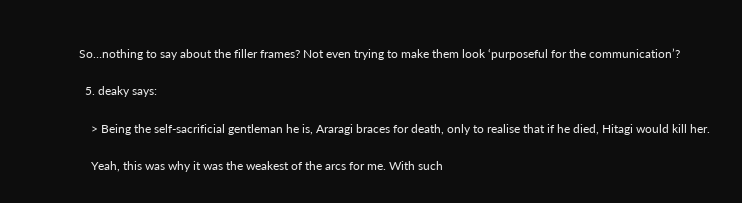So…nothing to say about the filler frames? Not even trying to make them look ‘purposeful for the communication’?

  5. deaky says:

    > Being the self-sacrificial gentleman he is, Araragi braces for death, only to realise that if he died, Hitagi would kill her.

    Yeah, this was why it was the weakest of the arcs for me. With such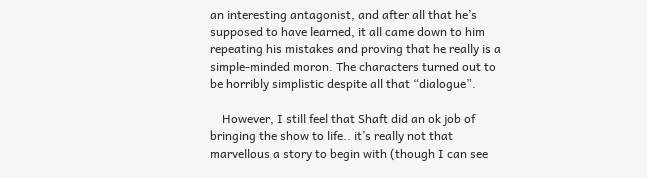an interesting antagonist, and after all that he’s supposed to have learned, it all came down to him repeating his mistakes and proving that he really is a simple-minded moron. The characters turned out to be horribly simplistic despite all that “dialogue”.

    However, I still feel that Shaft did an ok job of bringing the show to life.. it’s really not that marvellous a story to begin with (though I can see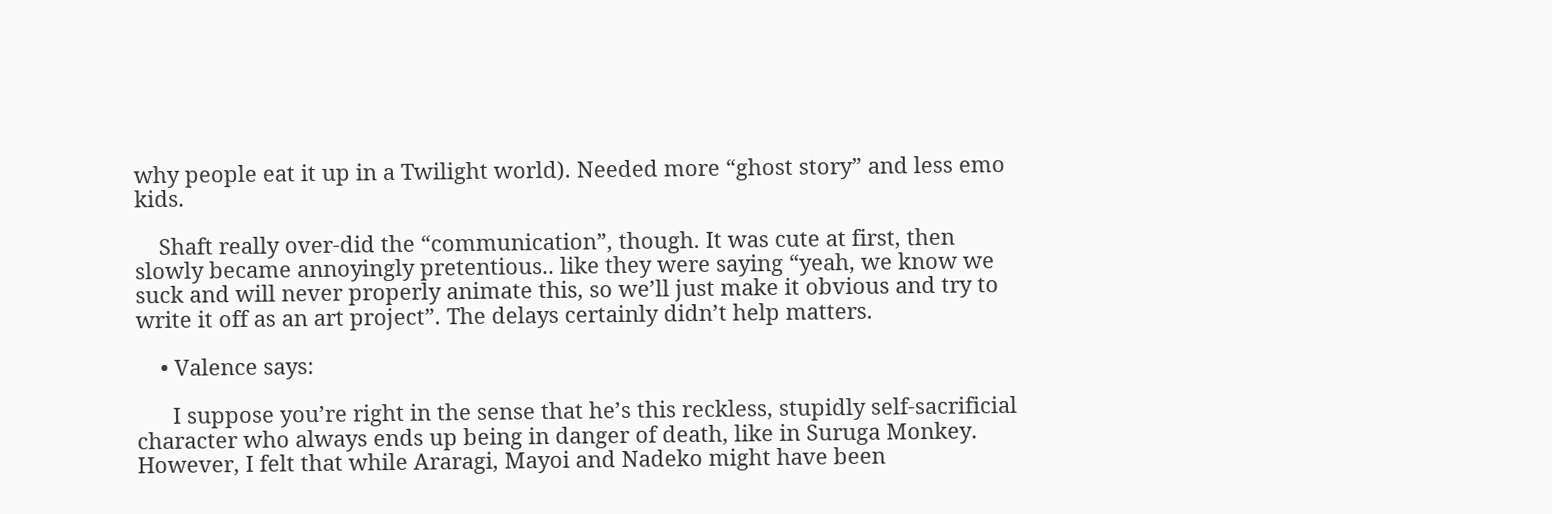why people eat it up in a Twilight world). Needed more “ghost story” and less emo kids.

    Shaft really over-did the “communication”, though. It was cute at first, then slowly became annoyingly pretentious.. like they were saying “yeah, we know we suck and will never properly animate this, so we’ll just make it obvious and try to write it off as an art project”. The delays certainly didn’t help matters.

    • Valence says:

      I suppose you’re right in the sense that he’s this reckless, stupidly self-sacrificial character who always ends up being in danger of death, like in Suruga Monkey. However, I felt that while Araragi, Mayoi and Nadeko might have been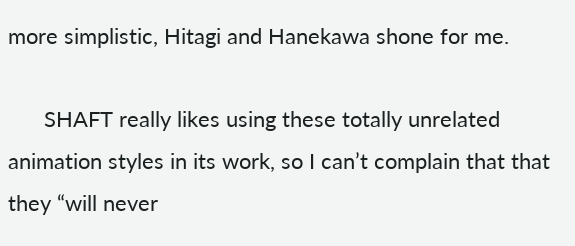more simplistic, Hitagi and Hanekawa shone for me.

      SHAFT really likes using these totally unrelated animation styles in its work, so I can’t complain that that they “will never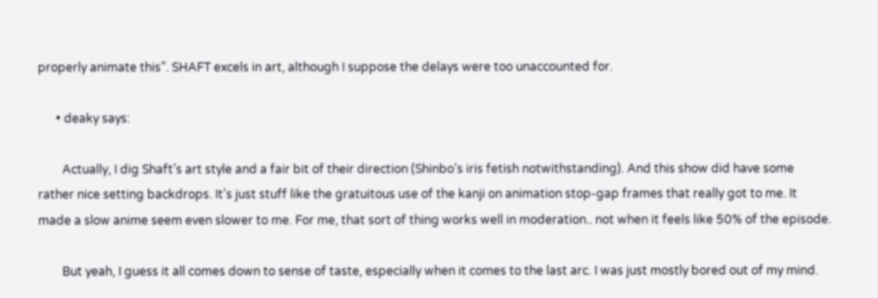properly animate this”. SHAFT excels in art, although I suppose the delays were too unaccounted for.

      • deaky says:

        Actually, I dig Shaft’s art style and a fair bit of their direction (Shinbo’s iris fetish notwithstanding). And this show did have some rather nice setting backdrops. It’s just stuff like the gratuitous use of the kanji on animation stop-gap frames that really got to me. It made a slow anime seem even slower to me. For me, that sort of thing works well in moderation.. not when it feels like 50% of the episode.

        But yeah, I guess it all comes down to sense of taste, especially when it comes to the last arc. I was just mostly bored out of my mind.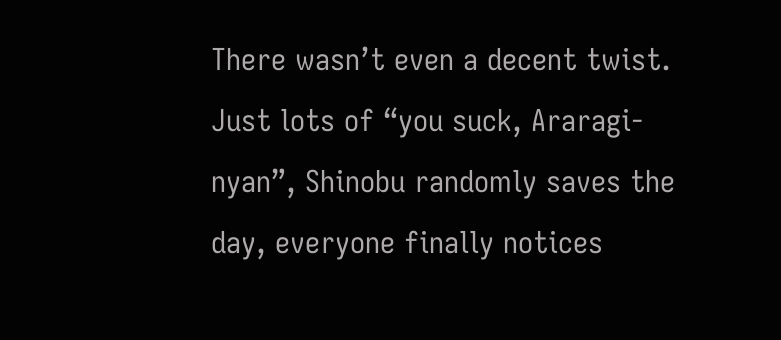There wasn’t even a decent twist. Just lots of “you suck, Araragi-nyan”, Shinobu randomly saves the day, everyone finally notices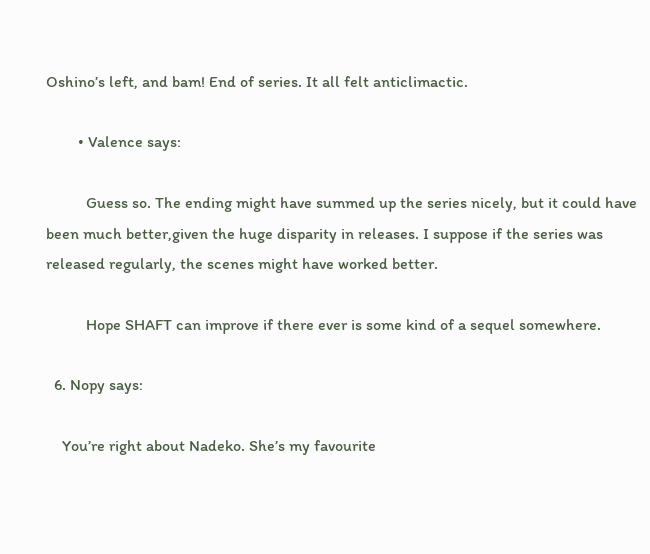Oshino’s left, and bam! End of series. It all felt anticlimactic.

        • Valence says:

          Guess so. The ending might have summed up the series nicely, but it could have been much better,given the huge disparity in releases. I suppose if the series was released regularly, the scenes might have worked better.

          Hope SHAFT can improve if there ever is some kind of a sequel somewhere.

  6. Nopy says:

    You’re right about Nadeko. She’s my favourite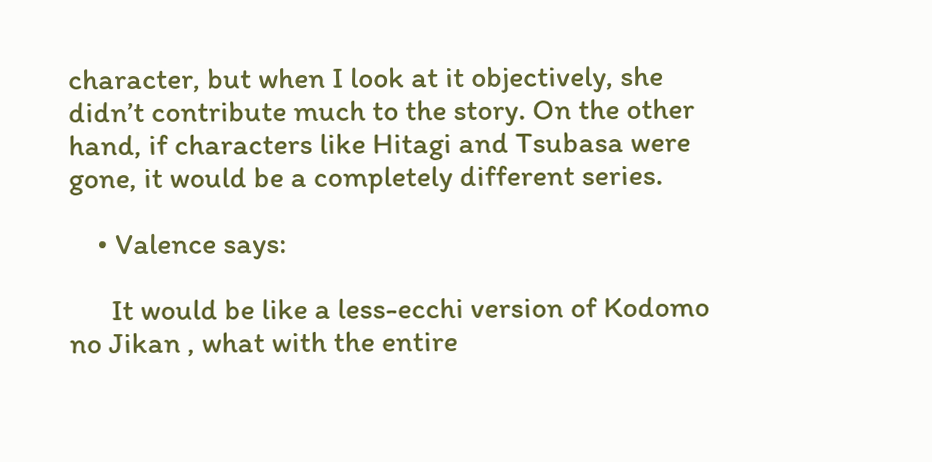character, but when I look at it objectively, she didn’t contribute much to the story. On the other hand, if characters like Hitagi and Tsubasa were gone, it would be a completely different series.

    • Valence says:

      It would be like a less-ecchi version of Kodomo no Jikan , what with the entire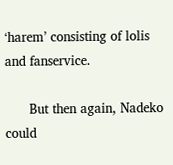‘harem’ consisting of lolis and fanservice.

      But then again, Nadeko could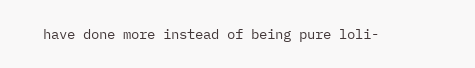have done more instead of being pure loli-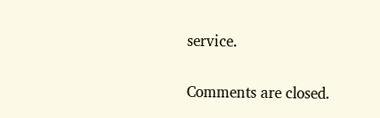service.

Comments are closed.